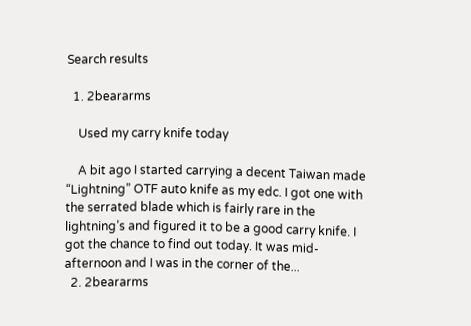Search results

  1. 2beararms

    Used my carry knife today

    A bit ago I started carrying a decent Taiwan made “Lightning” OTF auto knife as my edc. I got one with the serrated blade which is fairly rare in the lightning’s and figured it to be a good carry knife. I got the chance to find out today. It was mid-afternoon and I was in the corner of the...
  2. 2beararms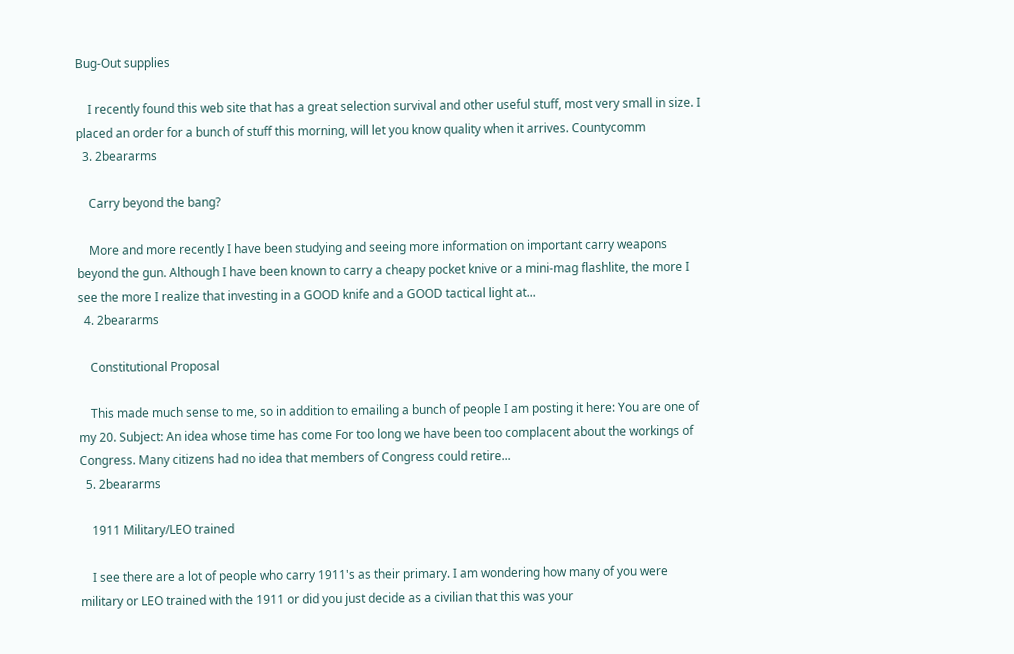Bug-Out supplies

    I recently found this web site that has a great selection survival and other useful stuff, most very small in size. I placed an order for a bunch of stuff this morning, will let you know quality when it arrives. Countycomm
  3. 2beararms

    Carry beyond the bang?

    More and more recently I have been studying and seeing more information on important carry weapons beyond the gun. Although I have been known to carry a cheapy pocket knive or a mini-mag flashlite, the more I see the more I realize that investing in a GOOD knife and a GOOD tactical light at...
  4. 2beararms

    Constitutional Proposal

    This made much sense to me, so in addition to emailing a bunch of people I am posting it here: You are one of my 20. Subject: An idea whose time has come For too long we have been too complacent about the workings of Congress. Many citizens had no idea that members of Congress could retire...
  5. 2beararms

    1911 Military/LEO trained

    I see there are a lot of people who carry 1911's as their primary. I am wondering how many of you were military or LEO trained with the 1911 or did you just decide as a civilian that this was your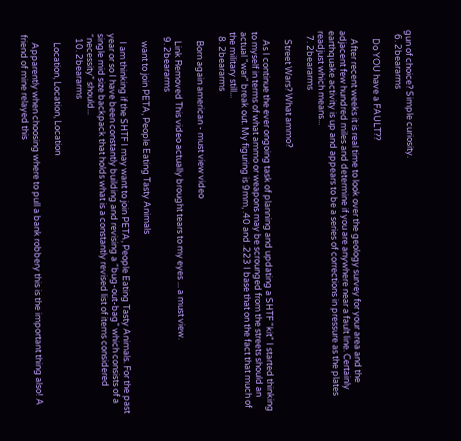gun of choice? Simple curiosity.
  6. 2beararms

    Do YOU have a FAULT??

    After recent weeks it is real time to look over the geology survey for your area and the adjacent few hundred miles and determine if you are anywhere near a fault line. Certainly earthquake activity is up and appears to be a series of corrections in pressure as the plates readjust which means...
  7. 2beararms

    Street Wars? What ammo?

    As I continue the ever ongoing task of planning and updating a SHTF "kit" I started thinking to myself in terms of what ammo or weapons may be scrounged from the streets should an actual "war" break out. My figuring is 9mm, .40 and .223 I base that on the fact that much of the military still...
  8. 2beararms

    Born again american - must view video

    Link Removed This video actually brought tears to my eyes ... a must view.
  9. 2beararms

    want to join PETA, People Eating Tasty Animals

    I am thinking if the SHTF I may want to join PETA, People Eating Tasty Animals. For the past year or so I have been constantly building and revising a “bug-out-bag” which consists of a single mid size backpack that holds what is a constantly revised list of items considered “necessity” should...
  10. 2beararms

    Location, Location, Location

    Apparently when choosing where to pull a bank robbery this is the important thing also! A friend of mine relayed this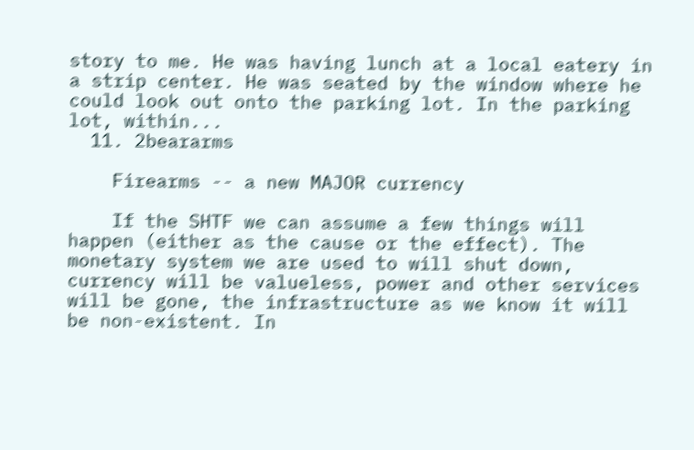story to me. He was having lunch at a local eatery in a strip center. He was seated by the window where he could look out onto the parking lot. In the parking lot, within...
  11. 2beararms

    Firearms -- a new MAJOR currency

    If the SHTF we can assume a few things will happen (either as the cause or the effect). The monetary system we are used to will shut down, currency will be valueless, power and other services will be gone, the infrastructure as we know it will be non-existent. In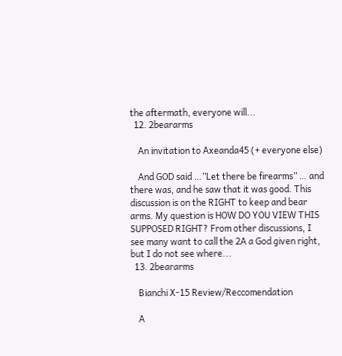the aftermath, everyone will...
  12. 2beararms

    An invitation to Axeanda45 (+ everyone else)

    And GOD said …”Let there be firearms” … and there was, and he saw that it was good. This discussion is on the RIGHT to keep and bear arms. My question is HOW DO YOU VIEW THIS SUPPOSED RIGHT? From other discussions, I see many want to call the 2A a God given right, but I do not see where...
  13. 2beararms

    Bianchi X-15 Review/Reccomendation

    A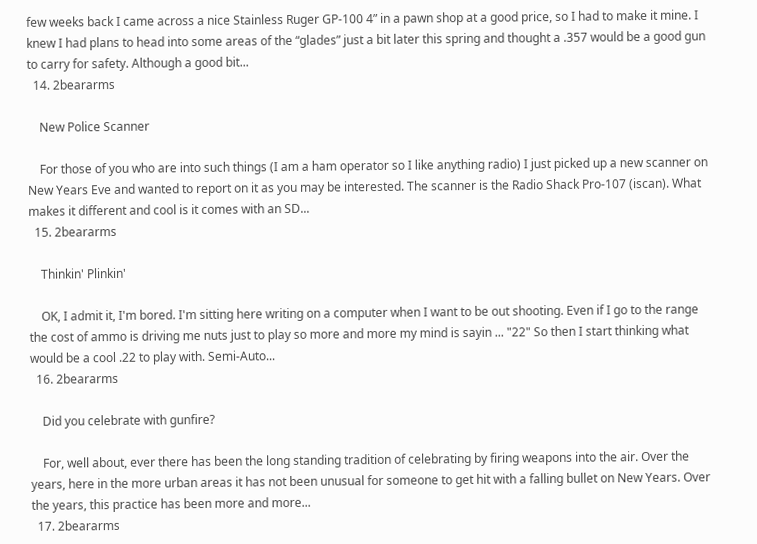few weeks back I came across a nice Stainless Ruger GP-100 4” in a pawn shop at a good price, so I had to make it mine. I knew I had plans to head into some areas of the “glades” just a bit later this spring and thought a .357 would be a good gun to carry for safety. Although a good bit...
  14. 2beararms

    New Police Scanner

    For those of you who are into such things (I am a ham operator so I like anything radio) I just picked up a new scanner on New Years Eve and wanted to report on it as you may be interested. The scanner is the Radio Shack Pro-107 (iscan). What makes it different and cool is it comes with an SD...
  15. 2beararms

    Thinkin' Plinkin'

    OK, I admit it, I'm bored. I'm sitting here writing on a computer when I want to be out shooting. Even if I go to the range the cost of ammo is driving me nuts just to play so more and more my mind is sayin ... "22" So then I start thinking what would be a cool .22 to play with. Semi-Auto...
  16. 2beararms

    Did you celebrate with gunfire?

    For, well about, ever there has been the long standing tradition of celebrating by firing weapons into the air. Over the years, here in the more urban areas it has not been unusual for someone to get hit with a falling bullet on New Years. Over the years, this practice has been more and more...
  17. 2beararms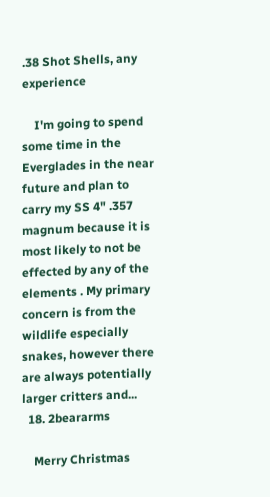.38 Shot Shells, any experience

    I'm going to spend some time in the Everglades in the near future and plan to carry my SS 4" .357 magnum because it is most likely to not be effected by any of the elements . My primary concern is from the wildlife especially snakes, however there are always potentially larger critters and...
  18. 2beararms

    Merry Christmas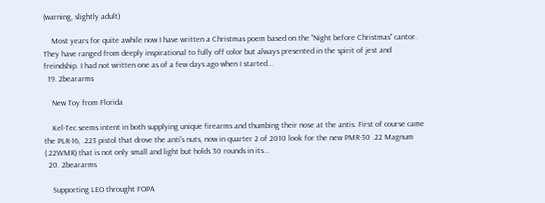(warning, slightly adult)

    Most years for quite awhile now I have written a Christmas poem based on the "Night before Christmas" cantor. They have ranged from deeply inspirational to fully off color but always presented in the spirit of jest and freindship. I had not written one as of a few days ago when I started...
  19. 2beararms

    New Toy from Florida

    Kel-Tec seems intent in both supplying unique firearms and thumbing their nose at the antis. First of course came the PLR-16, .223 pistol that drove the anti's nuts, now in quarter 2 of 2010 look for the new PMR-30 .22 Magnum (.22WMR) that is not only small and light but holds 30 rounds in its...
  20. 2beararms

    Supporting LEO throught FOPA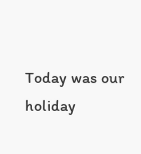Today was our holiday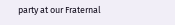party at our Fraternal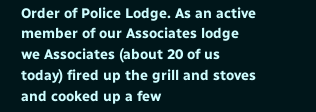Order of Police Lodge. As an active member of our Associates lodge we Associates (about 20 of us today) fired up the grill and stoves and cooked up a few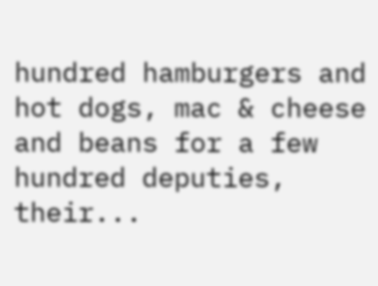hundred hamburgers and hot dogs, mac & cheese and beans for a few hundred deputies, their...